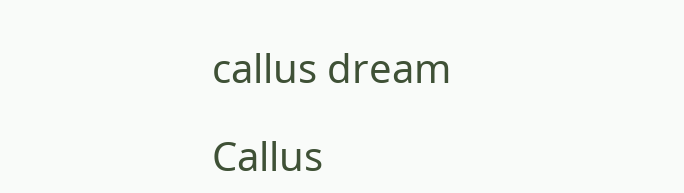callus dream

Callus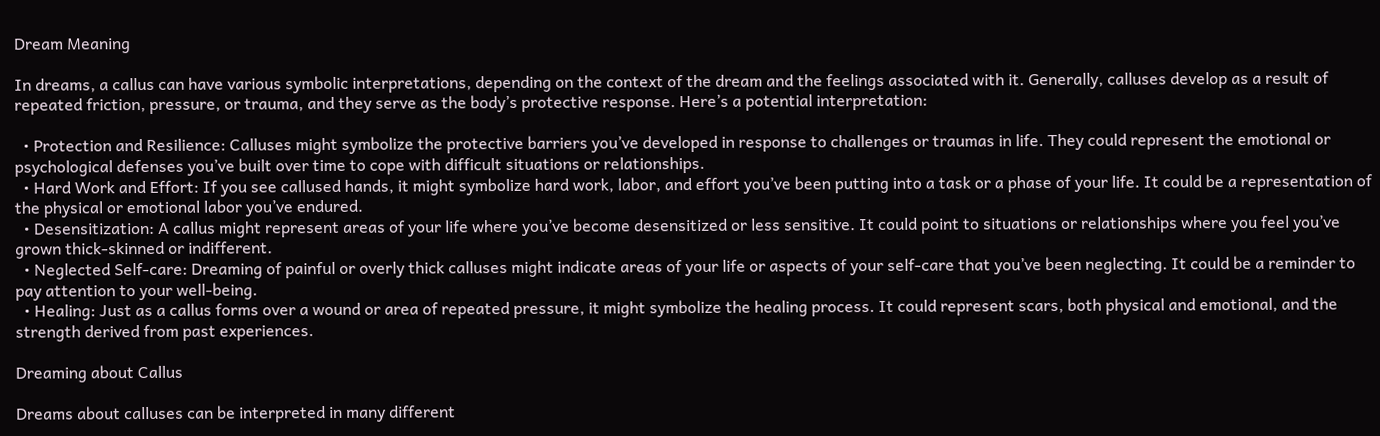Dream Meaning

In dreams, a callus can have various symbolic interpretations, depending on the context of the dream and the feelings associated with it. Generally, calluses develop as a result of repeated friction, pressure, or trauma, and they serve as the body’s protective response. Here’s a potential interpretation:

  • Protection and Resilience: Calluses might symbolize the protective barriers you’ve developed in response to challenges or traumas in life. They could represent the emotional or psychological defenses you’ve built over time to cope with difficult situations or relationships.
  • Hard Work and Effort: If you see callused hands, it might symbolize hard work, labor, and effort you’ve been putting into a task or a phase of your life. It could be a representation of the physical or emotional labor you’ve endured.
  • Desensitization: A callus might represent areas of your life where you’ve become desensitized or less sensitive. It could point to situations or relationships where you feel you’ve grown thick-skinned or indifferent.
  • Neglected Self-care: Dreaming of painful or overly thick calluses might indicate areas of your life or aspects of your self-care that you’ve been neglecting. It could be a reminder to pay attention to your well-being.
  • Healing: Just as a callus forms over a wound or area of repeated pressure, it might symbolize the healing process. It could represent scars, both physical and emotional, and the strength derived from past experiences.

Dreaming about Callus

Dreams about calluses can be interpreted in many different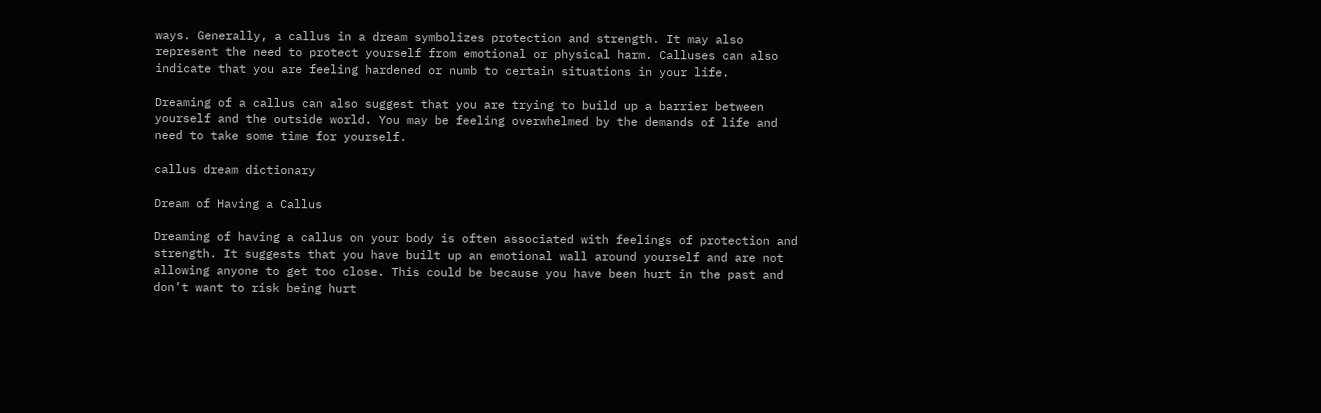ways. Generally, a callus in a dream symbolizes protection and strength. It may also represent the need to protect yourself from emotional or physical harm. Calluses can also indicate that you are feeling hardened or numb to certain situations in your life.

Dreaming of a callus can also suggest that you are trying to build up a barrier between yourself and the outside world. You may be feeling overwhelmed by the demands of life and need to take some time for yourself.

callus dream dictionary

Dream of Having a Callus

Dreaming of having a callus on your body is often associated with feelings of protection and strength. It suggests that you have built up an emotional wall around yourself and are not allowing anyone to get too close. This could be because you have been hurt in the past and don’t want to risk being hurt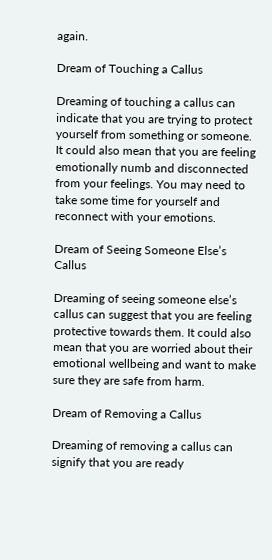again.

Dream of Touching a Callus

Dreaming of touching a callus can indicate that you are trying to protect yourself from something or someone. It could also mean that you are feeling emotionally numb and disconnected from your feelings. You may need to take some time for yourself and reconnect with your emotions.

Dream of Seeing Someone Else’s Callus

Dreaming of seeing someone else’s callus can suggest that you are feeling protective towards them. It could also mean that you are worried about their emotional wellbeing and want to make sure they are safe from harm.

Dream of Removing a Callus

Dreaming of removing a callus can signify that you are ready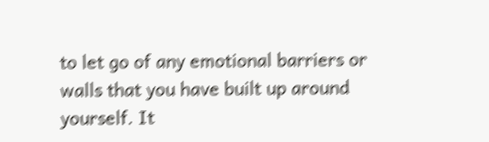to let go of any emotional barriers or walls that you have built up around yourself. It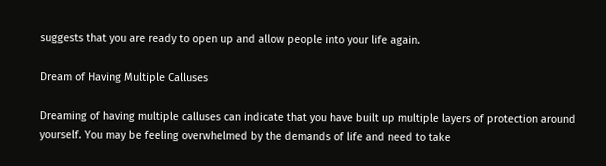suggests that you are ready to open up and allow people into your life again.

Dream of Having Multiple Calluses

Dreaming of having multiple calluses can indicate that you have built up multiple layers of protection around yourself. You may be feeling overwhelmed by the demands of life and need to take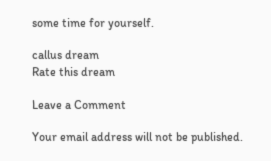some time for yourself.

callus dream
Rate this dream

Leave a Comment

Your email address will not be published.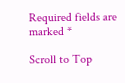Required fields are marked *

Scroll to Top